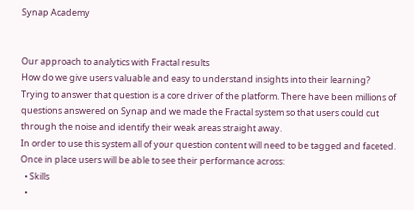Synap Academy


Our approach to analytics with Fractal results
How do we give users valuable and easy to understand insights into their learning?
Trying to answer that question is a core driver of the platform. There have been millions of questions answered on Synap and we made the Fractal system so that users could cut through the noise and identify their weak areas straight away.
In order to use this system all of your question content will need to be tagged and faceted. Once in place users will be able to see their performance across:
  • Skills
  •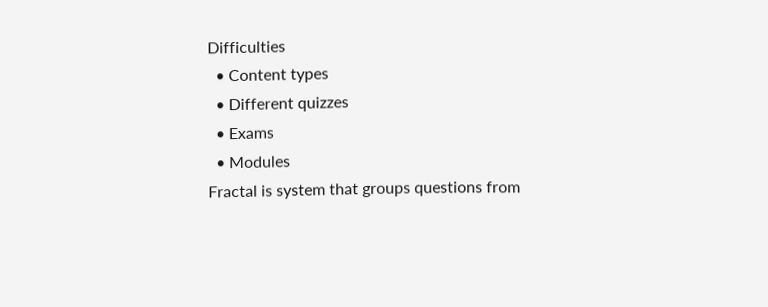Difficulties
  • Content types
  • Different quizzes
  • Exams
  • Modules
Fractal is system that groups questions from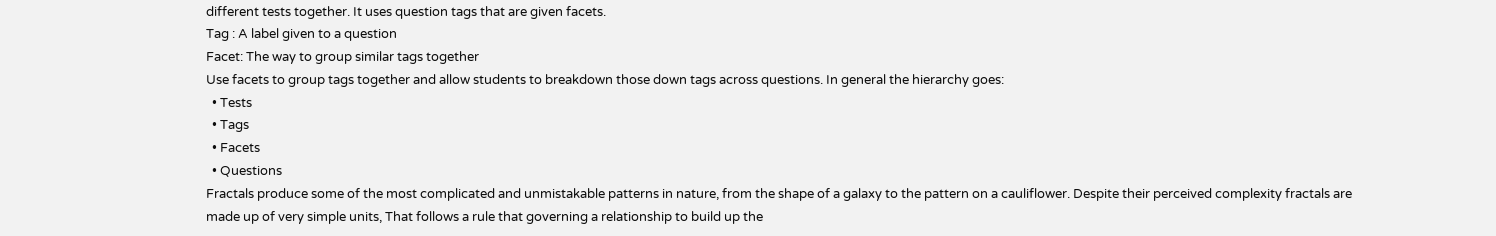different tests together. It uses question tags that are given facets.
Tag : A label given to a question
Facet: The way to group similar tags together
Use facets to group tags together and allow students to breakdown those down tags across questions. In general the hierarchy goes:
  • Tests
  • Tags
  • Facets
  • Questions
Fractals produce some of the most complicated and unmistakable patterns in nature, from the shape of a galaxy to the pattern on a cauliflower. Despite their perceived complexity fractals are made up of very simple units, That follows a rule that governing a relationship to build up the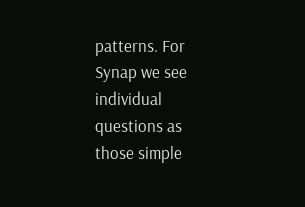patterns. For Synap we see individual questions as those simple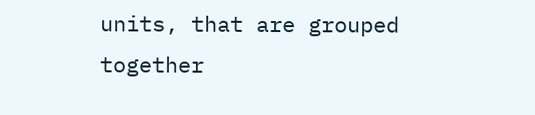units, that are grouped together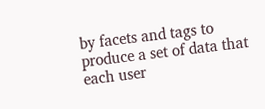by facets and tags to produce a set of data that each user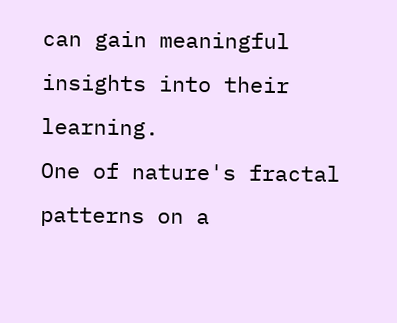can gain meaningful insights into their learning.
One of nature's fractal patterns on a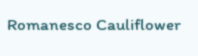Romanesco Cauliflower